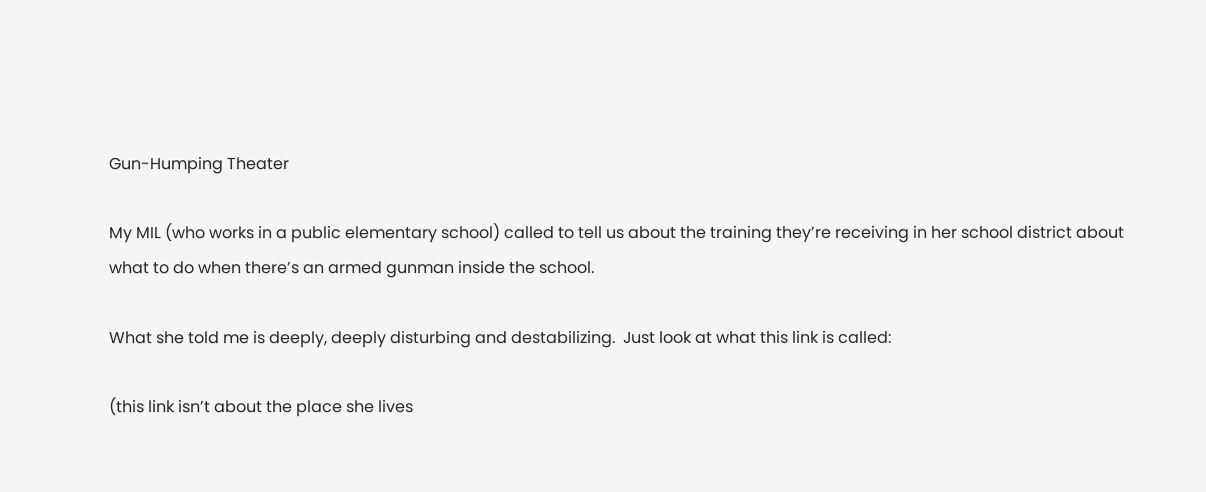Gun-Humping Theater

My MIL (who works in a public elementary school) called to tell us about the training they’re receiving in her school district about what to do when there’s an armed gunman inside the school.

What she told me is deeply, deeply disturbing and destabilizing.  Just look at what this link is called:

(this link isn’t about the place she lives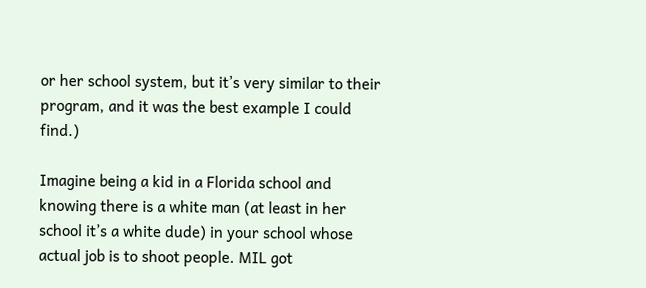or her school system, but it’s very similar to their program, and it was the best example I could find.)

Imagine being a kid in a Florida school and knowing there is a white man (at least in her school it’s a white dude) in your school whose actual job is to shoot people. MIL got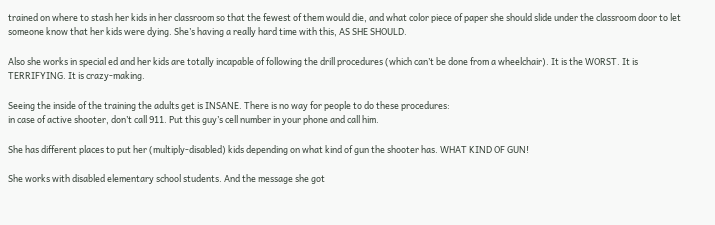trained on where to stash her kids in her classroom so that the fewest of them would die, and what color piece of paper she should slide under the classroom door to let someone know that her kids were dying. She’s having a really hard time with this, AS SHE SHOULD.

Also she works in special ed and her kids are totally incapable of following the drill procedures (which can’t be done from a wheelchair). It is the WORST. It is TERRIFYING. It is crazy-making.

Seeing the inside of the training the adults get is INSANE. There is no way for people to do these procedures:
in case of active shooter, don’t call 911. Put this guy’s cell number in your phone and call him.

She has different places to put her (multiply-disabled) kids depending on what kind of gun the shooter has. WHAT KIND OF GUN!

She works with disabled elementary school students. And the message she got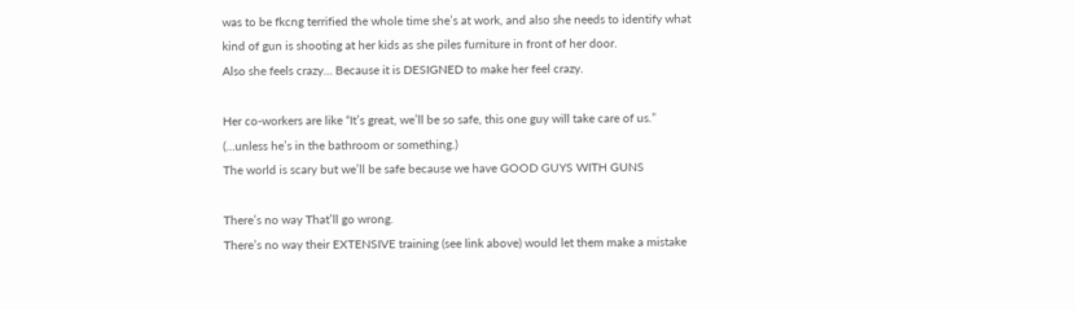was to be fkcng terrified the whole time she’s at work, and also she needs to identify what kind of gun is shooting at her kids as she piles furniture in front of her door.
Also she feels crazy… Because it is DESIGNED to make her feel crazy.

Her co-workers are like “It’s great, we’ll be so safe, this one guy will take care of us.”
(…unless he’s in the bathroom or something.)
The world is scary but we’ll be safe because we have GOOD GUYS WITH GUNS

There’s no way That’ll go wrong.
There’s no way their EXTENSIVE training (see link above) would let them make a mistake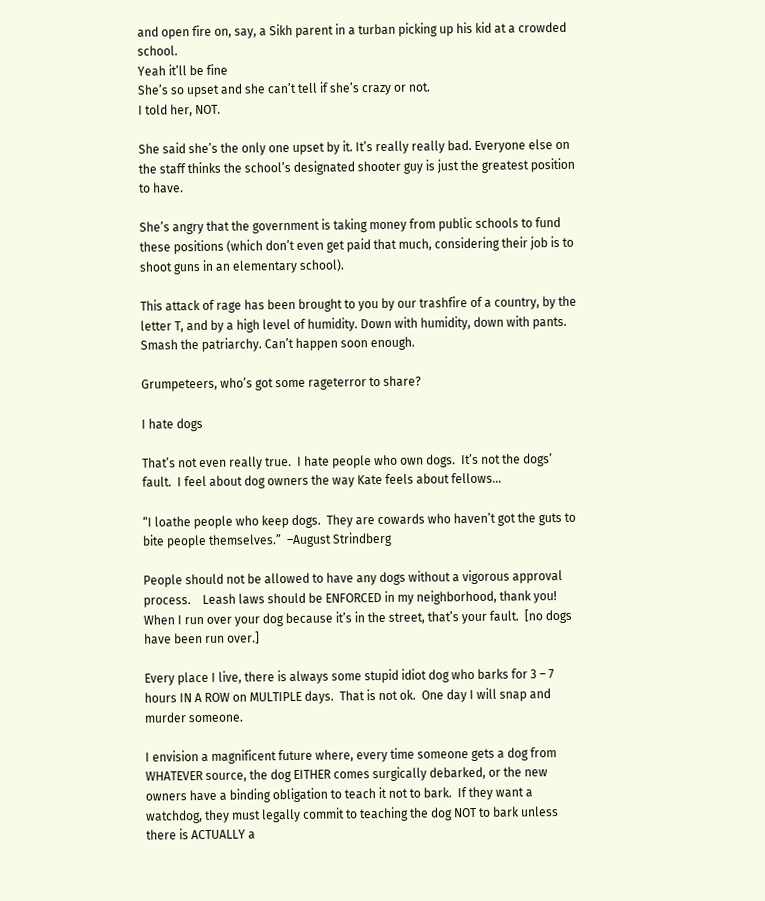and open fire on, say, a Sikh parent in a turban picking up his kid at a crowded school.
Yeah it’ll be fine
She’s so upset and she can’t tell if she’s crazy or not.
I told her, NOT.

She said she’s the only one upset by it. It’s really really bad. Everyone else on the staff thinks the school’s designated shooter guy is just the greatest position to have.

She’s angry that the government is taking money from public schools to fund these positions (which don’t even get paid that much, considering their job is to shoot guns in an elementary school).

This attack of rage has been brought to you by our trashfire of a country, by the letter T, and by a high level of humidity. Down with humidity, down with pants. Smash the patriarchy. Can’t happen soon enough.

Grumpeteers, who’s got some rageterror to share?

I hate dogs

That’s not even really true.  I hate people who own dogs.  It’s not the dogs’ fault.  I feel about dog owners the way Kate feels about fellows…

“I loathe people who keep dogs.  They are cowards who haven’t got the guts to bite people themselves.”  –August Strindberg

People should not be allowed to have any dogs without a vigorous approval process.    Leash laws should be ENFORCED in my neighborhood, thank you!  When I run over your dog because it’s in the street, that’s your fault.  [no dogs have been run over.]

Every place I live, there is always some stupid idiot dog who barks for 3 – 7 hours IN A ROW on MULTIPLE days.  That is not ok.  One day I will snap and murder someone.

I envision a magnificent future where, every time someone gets a dog from WHATEVER source, the dog EITHER comes surgically debarked, or the new owners have a binding obligation to teach it not to bark.  If they want a watchdog, they must legally commit to teaching the dog NOT to bark unless there is ACTUALLY a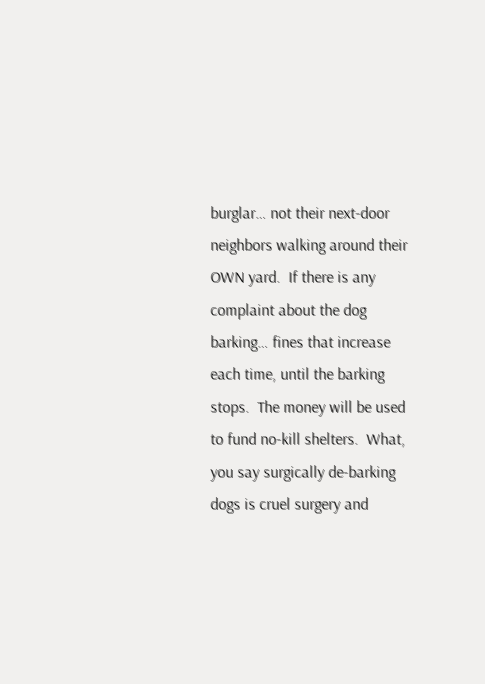burglar… not their next-door neighbors walking around their OWN yard.  If there is any complaint about the dog barking… fines that increase each time, until the barking stops.  The money will be used to fund no-kill shelters.  What, you say surgically de-barking dogs is cruel surgery and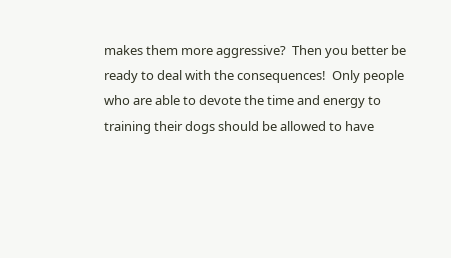makes them more aggressive?  Then you better be ready to deal with the consequences!  Only people who are able to devote the time and energy to training their dogs should be allowed to have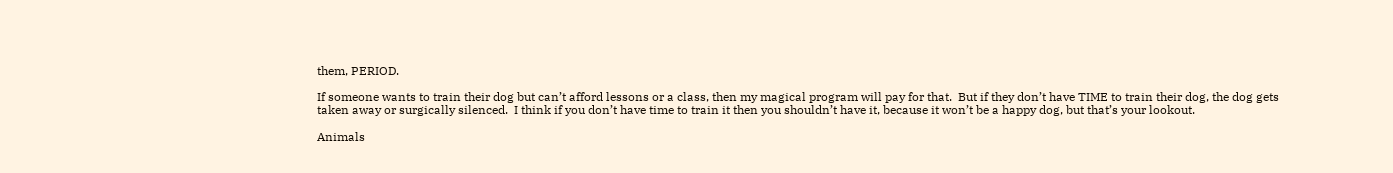them, PERIOD.

If someone wants to train their dog but can’t afford lessons or a class, then my magical program will pay for that.  But if they don’t have TIME to train their dog, the dog gets taken away or surgically silenced.  I think if you don’t have time to train it then you shouldn’t have it, because it won’t be a happy dog, but that’s your lookout.

Animals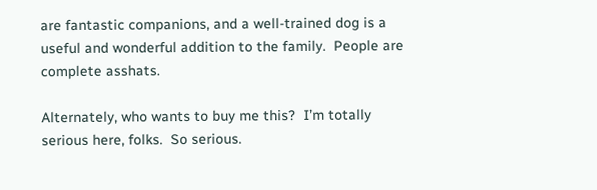are fantastic companions, and a well-trained dog is a useful and wonderful addition to the family.  People are complete asshats.

Alternately, who wants to buy me this?  I’m totally serious here, folks.  So serious.